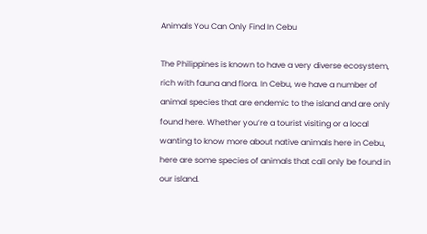Animals You Can Only Find In Cebu

The Philippines is known to have a very diverse ecosystem, rich with fauna and flora. In Cebu, we have a number of animal species that are endemic to the island and are only found here. Whether you’re a tourist visiting or a local wanting to know more about native animals here in Cebu, here are some species of animals that call only be found in our island.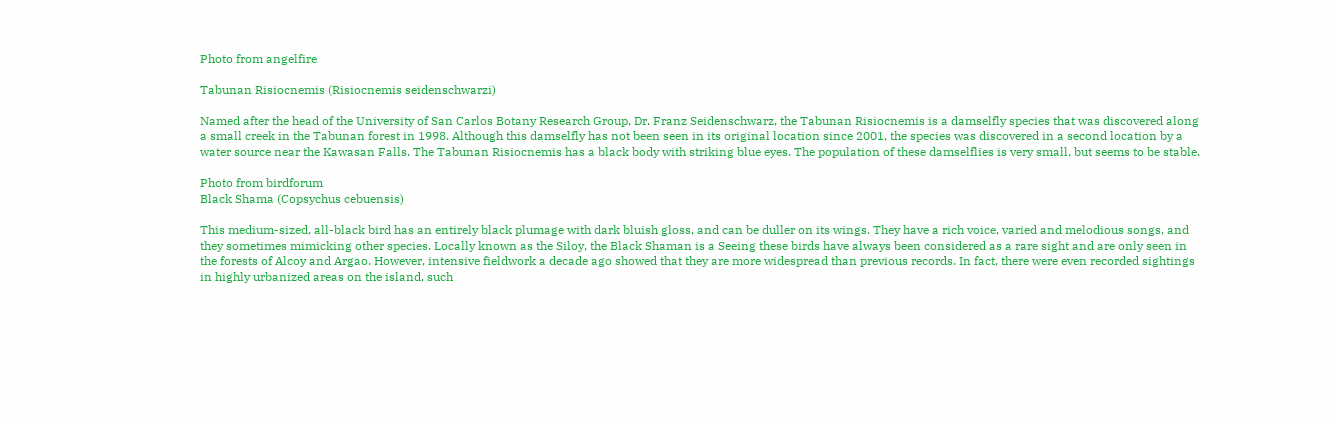Photo from angelfire

Tabunan Risiocnemis (Risiocnemis seidenschwarzi)

Named after the head of the University of San Carlos Botany Research Group, Dr. Franz Seidenschwarz, the Tabunan Risiocnemis is a damselfly species that was discovered along a small creek in the Tabunan forest in 1998. Although this damselfly has not been seen in its original location since 2001, the species was discovered in a second location by a water source near the Kawasan Falls. The Tabunan Risiocnemis has a black body with striking blue eyes. The population of these damselflies is very small, but seems to be stable.

Photo from birdforum
Black Shama (Copsychus cebuensis)

This medium-sized, all-black bird has an entirely black plumage with dark bluish gloss, and can be duller on its wings. They have a rich voice, varied and melodious songs, and they sometimes mimicking other species. Locally known as the Siloy, the Black Shaman is a Seeing these birds have always been considered as a rare sight and are only seen in the forests of Alcoy and Argao. However, intensive fieldwork a decade ago showed that they are more widespread than previous records. In fact, there were even recorded sightings in highly urbanized areas on the island, such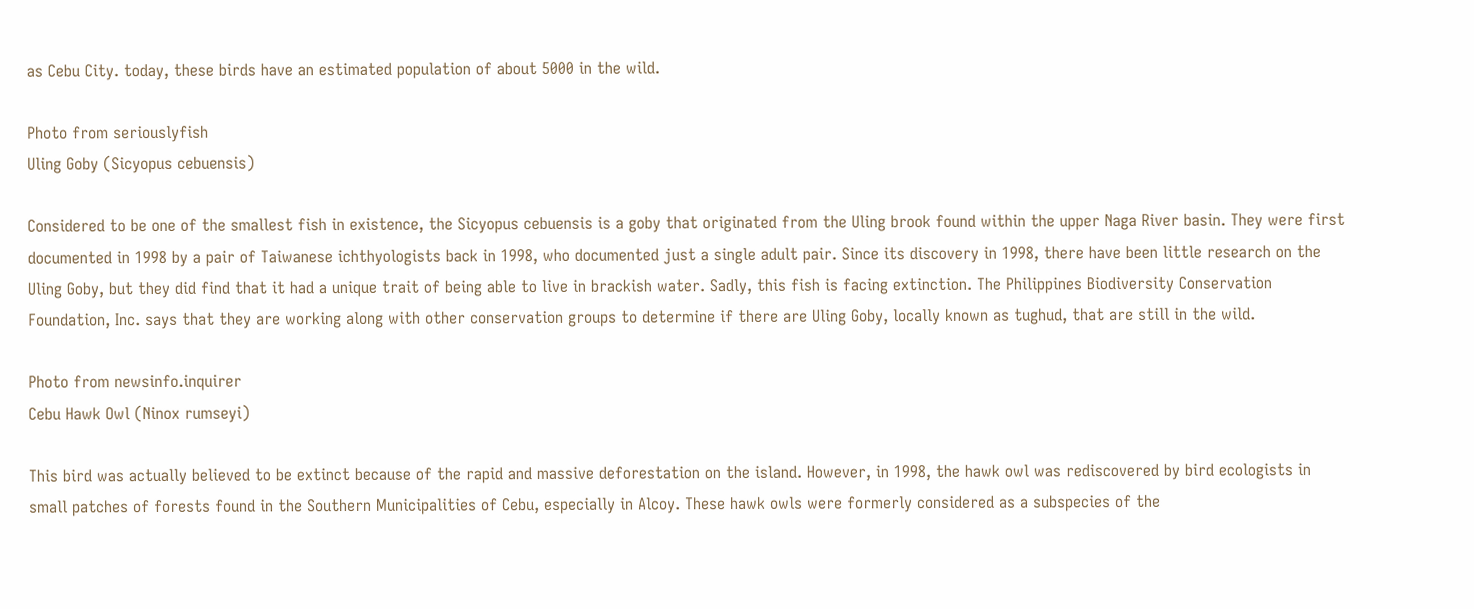as Cebu City. today, these birds have an estimated population of about 5000 in the wild.

Photo from seriouslyfish
Uling Goby (Sicyopus cebuensis)

Considered to be one of the smallest fish in existence, the Sicyopus cebuensis is a goby that originated from the Uling brook found within the upper Naga River basin. They were first documented in 1998 by a pair of Taiwanese ichthyologists back in 1998, who documented just a single adult pair. Since its discovery in 1998, there have been little research on the Uling Goby, but they did find that it had a unique trait of being able to live in brackish water. Sadly, this fish is facing extinction. The Philippines Biodiversity Conservation Foundation, Inc. says that they are working along with other conservation groups to determine if there are Uling Goby, locally known as tughud, that are still in the wild.

Photo from newsinfo.inquirer
Cebu Hawk Owl (Ninox rumseyi)

This bird was actually believed to be extinct because of the rapid and massive deforestation on the island. However, in 1998, the hawk owl was rediscovered by bird ecologists in small patches of forests found in the Southern Municipalities of Cebu, especially in Alcoy. These hawk owls were formerly considered as a subspecies of the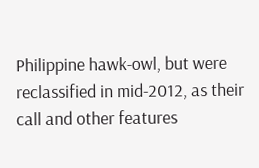Philippine hawk-owl, but were reclassified in mid-2012, as their call and other features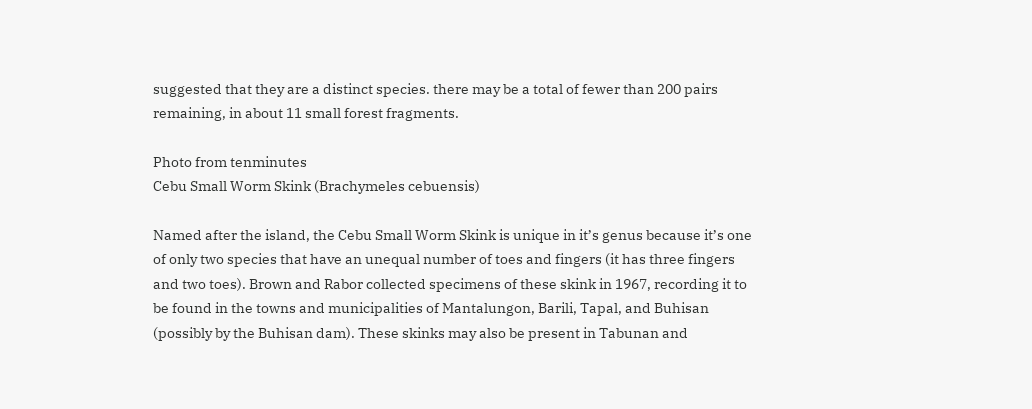suggested that they are a distinct species. there may be a total of fewer than 200 pairs remaining, in about 11 small forest fragments.

Photo from tenminutes
Cebu Small Worm Skink (Brachymeles cebuensis)

Named after the island, the Cebu Small Worm Skink is unique in it’s genus because it’s one of only two species that have an unequal number of toes and fingers (it has three fingers and two toes). Brown and Rabor collected specimens of these skink in 1967, recording it to be found in the towns and municipalities of Mantalungon, Barili, Tapal, and Buhisan (possibly by the Buhisan dam). These skinks may also be present in Tabunan and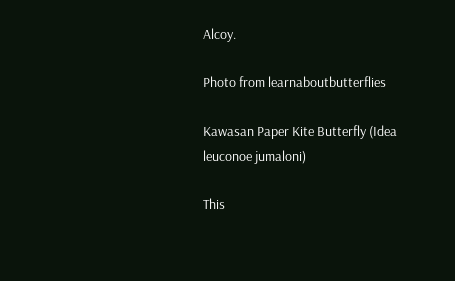Alcoy.

Photo from learnaboutbutterflies

Kawasan Paper Kite Butterfly (Idea leuconoe jumaloni)

This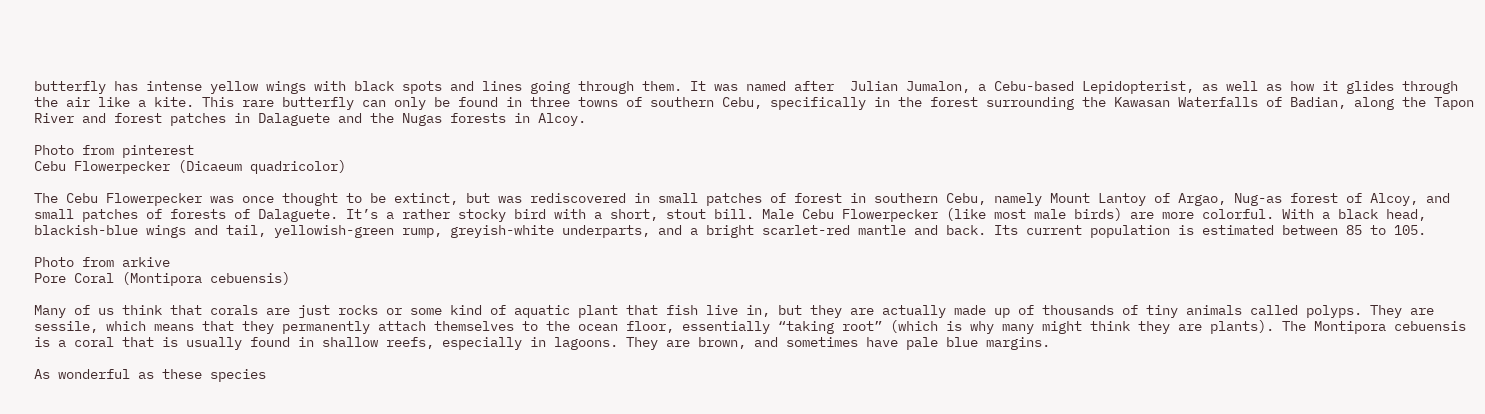butterfly has intense yellow wings with black spots and lines going through them. It was named after  Julian Jumalon, a Cebu-based Lepidopterist, as well as how it glides through the air like a kite. This rare butterfly can only be found in three towns of southern Cebu, specifically in the forest surrounding the Kawasan Waterfalls of Badian, along the Tapon River and forest patches in Dalaguete and the Nugas forests in Alcoy.

Photo from pinterest
Cebu Flowerpecker (Dicaeum quadricolor)

The Cebu Flowerpecker was once thought to be extinct, but was rediscovered in small patches of forest in southern Cebu, namely Mount Lantoy of Argao, Nug-as forest of Alcoy, and small patches of forests of Dalaguete. It’s a rather stocky bird with a short, stout bill. Male Cebu Flowerpecker (like most male birds) are more colorful. With a black head, blackish-blue wings and tail, yellowish-green rump, greyish-white underparts, and a bright scarlet-red mantle and back. Its current population is estimated between 85 to 105.

Photo from arkive
Pore Coral (Montipora cebuensis)

Many of us think that corals are just rocks or some kind of aquatic plant that fish live in, but they are actually made up of thousands of tiny animals called polyps. They are sessile, which means that they permanently attach themselves to the ocean floor, essentially “taking root” (which is why many might think they are plants). The Montipora cebuensis is a coral that is usually found in shallow reefs, especially in lagoons. They are brown, and sometimes have pale blue margins.

As wonderful as these species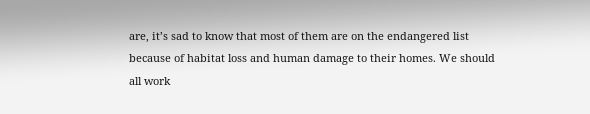are, it’s sad to know that most of them are on the endangered list because of habitat loss and human damage to their homes. We should all work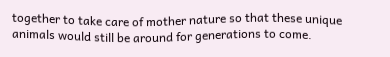together to take care of mother nature so that these unique animals would still be around for generations to come.